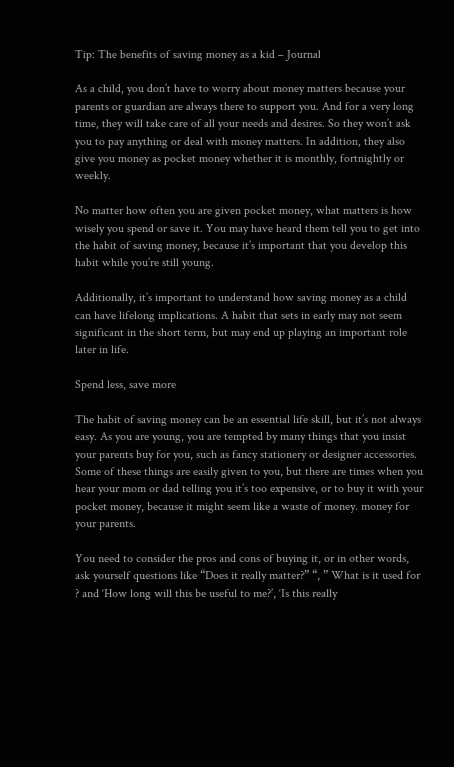Tip: The benefits of saving money as a kid – Journal

As a child, you don’t have to worry about money matters because your parents or guardian are always there to support you. And for a very long time, they will take care of all your needs and desires. So they won’t ask you to pay anything or deal with money matters. In addition, they also give you money as pocket money whether it is monthly, fortnightly or weekly.

No matter how often you are given pocket money, what matters is how wisely you spend or save it. You may have heard them tell you to get into the habit of saving money, because it’s important that you develop this habit while you’re still young.

Additionally, it’s important to understand how saving money as a child can have lifelong implications. A habit that sets in early may not seem significant in the short term, but may end up playing an important role later in life.

Spend less, save more

The habit of saving money can be an essential life skill, but it’s not always easy. As you are young, you are tempted by many things that you insist your parents buy for you, such as fancy stationery or designer accessories. Some of these things are easily given to you, but there are times when you hear your mom or dad telling you it’s too expensive, or to buy it with your pocket money, because it might seem like a waste of money. money for your parents.

You need to consider the pros and cons of buying it, or in other words, ask yourself questions like “Does it really matter?” “, ” What is it used for ? and ‘How long will this be useful to me?’, ‘Is this really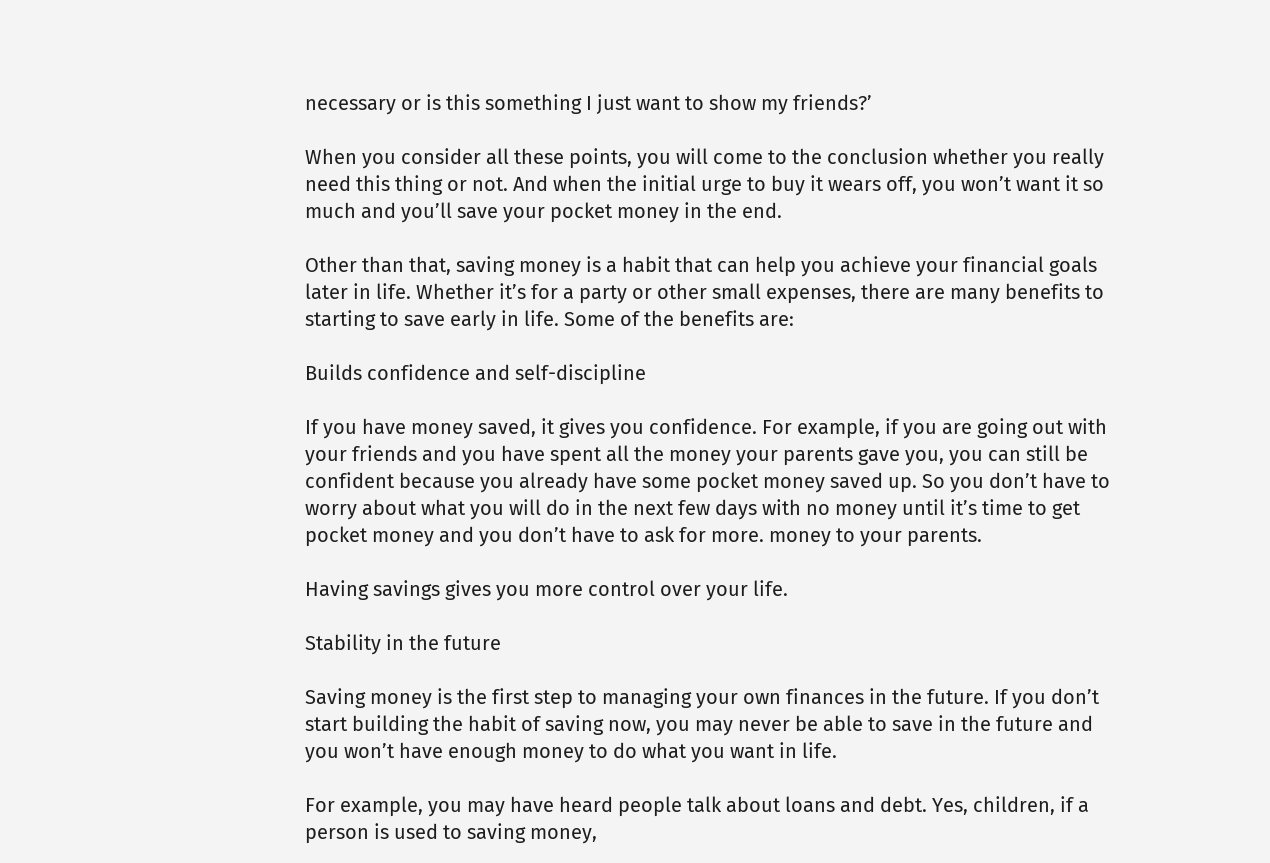necessary or is this something I just want to show my friends?’

When you consider all these points, you will come to the conclusion whether you really need this thing or not. And when the initial urge to buy it wears off, you won’t want it so much and you’ll save your pocket money in the end.

Other than that, saving money is a habit that can help you achieve your financial goals later in life. Whether it’s for a party or other small expenses, there are many benefits to starting to save early in life. Some of the benefits are:

Builds confidence and self-discipline

If you have money saved, it gives you confidence. For example, if you are going out with your friends and you have spent all the money your parents gave you, you can still be confident because you already have some pocket money saved up. So you don’t have to worry about what you will do in the next few days with no money until it’s time to get pocket money and you don’t have to ask for more. money to your parents.

Having savings gives you more control over your life.

Stability in the future

Saving money is the first step to managing your own finances in the future. If you don’t start building the habit of saving now, you may never be able to save in the future and you won’t have enough money to do what you want in life.

For example, you may have heard people talk about loans and debt. Yes, children, if a person is used to saving money,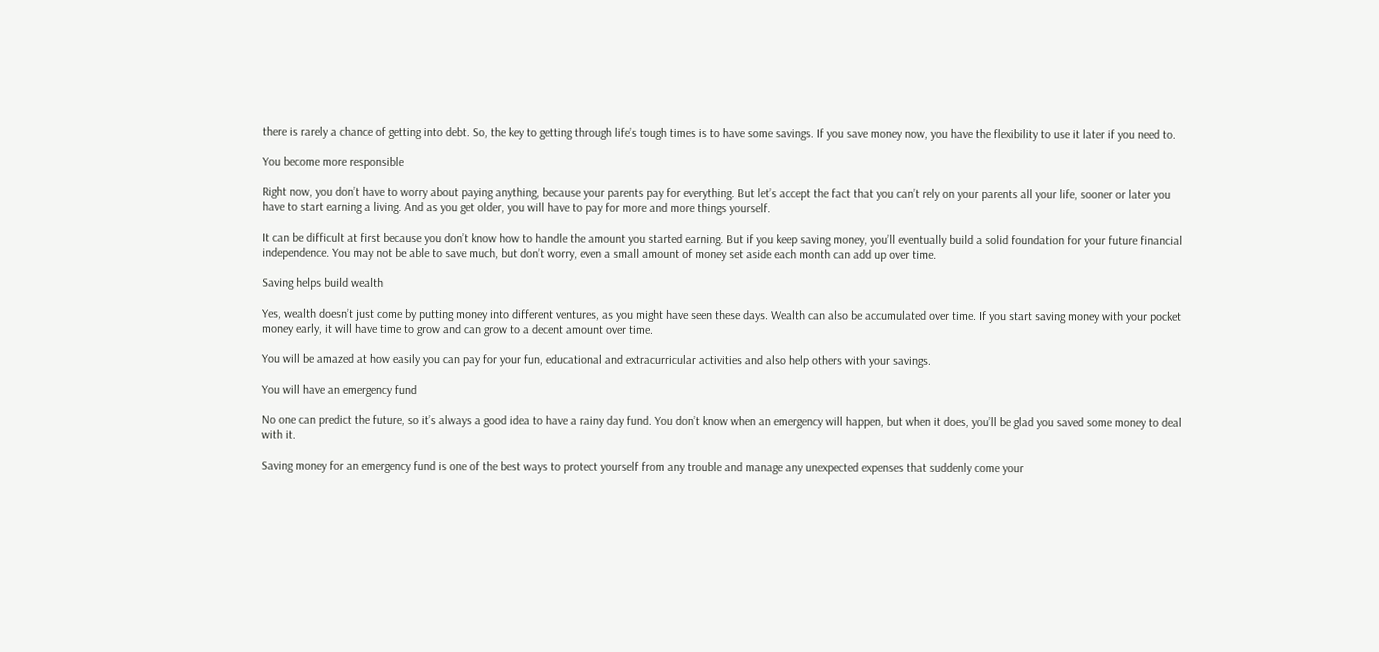there is rarely a chance of getting into debt. So, the key to getting through life’s tough times is to have some savings. If you save money now, you have the flexibility to use it later if you need to.

You become more responsible

Right now, you don’t have to worry about paying anything, because your parents pay for everything. But let’s accept the fact that you can’t rely on your parents all your life, sooner or later you have to start earning a living. And as you get older, you will have to pay for more and more things yourself.

It can be difficult at first because you don’t know how to handle the amount you started earning. But if you keep saving money, you’ll eventually build a solid foundation for your future financial independence. You may not be able to save much, but don’t worry, even a small amount of money set aside each month can add up over time.

Saving helps build wealth

Yes, wealth doesn’t just come by putting money into different ventures, as you might have seen these days. Wealth can also be accumulated over time. If you start saving money with your pocket money early, it will have time to grow and can grow to a decent amount over time.

You will be amazed at how easily you can pay for your fun, educational and extracurricular activities and also help others with your savings.

You will have an emergency fund

No one can predict the future, so it’s always a good idea to have a rainy day fund. You don’t know when an emergency will happen, but when it does, you’ll be glad you saved some money to deal with it.

Saving money for an emergency fund is one of the best ways to protect yourself from any trouble and manage any unexpected expenses that suddenly come your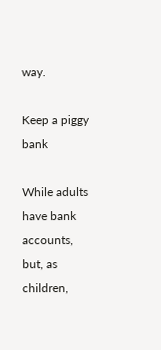way.

Keep a piggy bank

While adults have bank accounts, but, as children,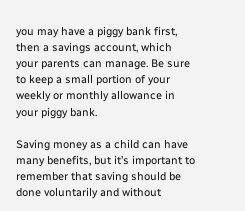you may have a piggy bank first, then a savings account, which your parents can manage. Be sure to keep a small portion of your weekly or monthly allowance in your piggy bank.

Saving money as a child can have many benefits, but it’s important to remember that saving should be done voluntarily and without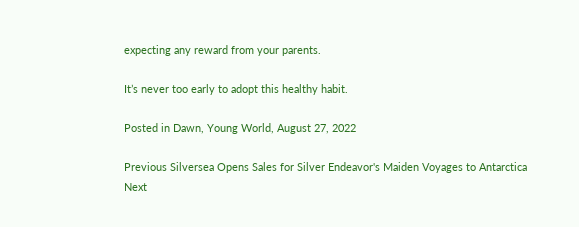expecting any reward from your parents.

It’s never too early to adopt this healthy habit.

Posted in Dawn, Young World, August 27, 2022

Previous Silversea Opens Sales for Silver Endeavor's Maiden Voyages to Antarctica
Next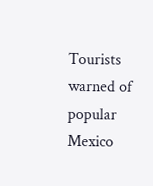Tourists warned of popular Mexico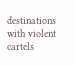destinations with violent cartels